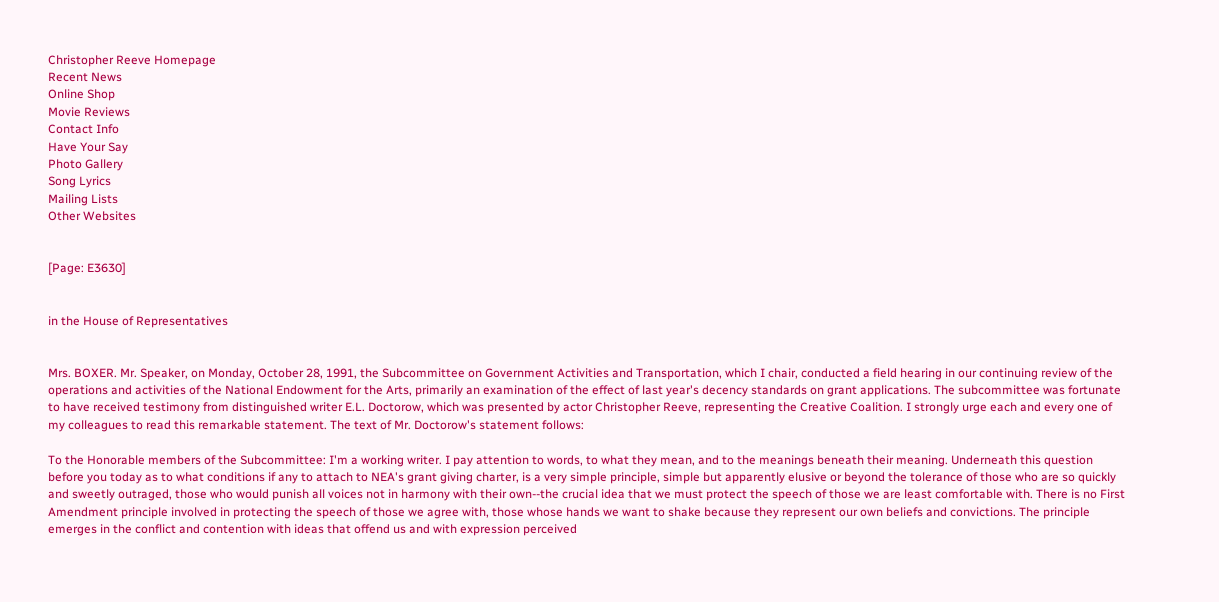Christopher Reeve Homepage
Recent News
Online Shop
Movie Reviews
Contact Info
Have Your Say
Photo Gallery
Song Lyrics
Mailing Lists
Other Websites


[Page: E3630]


in the House of Representatives


Mrs. BOXER. Mr. Speaker, on Monday, October 28, 1991, the Subcommittee on Government Activities and Transportation, which I chair, conducted a field hearing in our continuing review of the operations and activities of the National Endowment for the Arts, primarily an examination of the effect of last year's decency standards on grant applications. The subcommittee was fortunate to have received testimony from distinguished writer E.L. Doctorow, which was presented by actor Christopher Reeve, representing the Creative Coalition. I strongly urge each and every one of my colleagues to read this remarkable statement. The text of Mr. Doctorow's statement follows:

To the Honorable members of the Subcommittee: I'm a working writer. I pay attention to words, to what they mean, and to the meanings beneath their meaning. Underneath this question before you today as to what conditions if any to attach to NEA's grant giving charter, is a very simple principle, simple but apparently elusive or beyond the tolerance of those who are so quickly and sweetly outraged, those who would punish all voices not in harmony with their own--the crucial idea that we must protect the speech of those we are least comfortable with. There is no First Amendment principle involved in protecting the speech of those we agree with, those whose hands we want to shake because they represent our own beliefs and convictions. The principle emerges in the conflict and contention with ideas that offend us and with expression perceived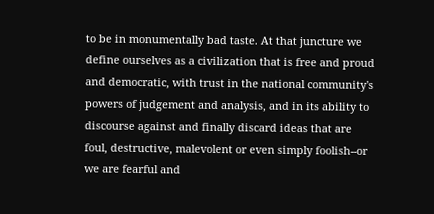to be in monumentally bad taste. At that juncture we define ourselves as a civilization that is free and proud and democratic, with trust in the national community's powers of judgement and analysis, and in its ability to discourse against and finally discard ideas that are foul, destructive, malevolent or even simply foolish--or we are fearful and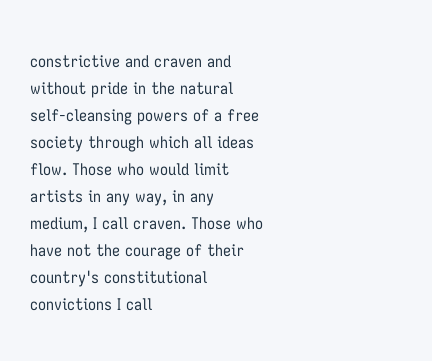constrictive and craven and without pride in the natural self-cleansing powers of a free society through which all ideas flow. Those who would limit artists in any way, in any medium, I call craven. Those who have not the courage of their country's constitutional convictions I call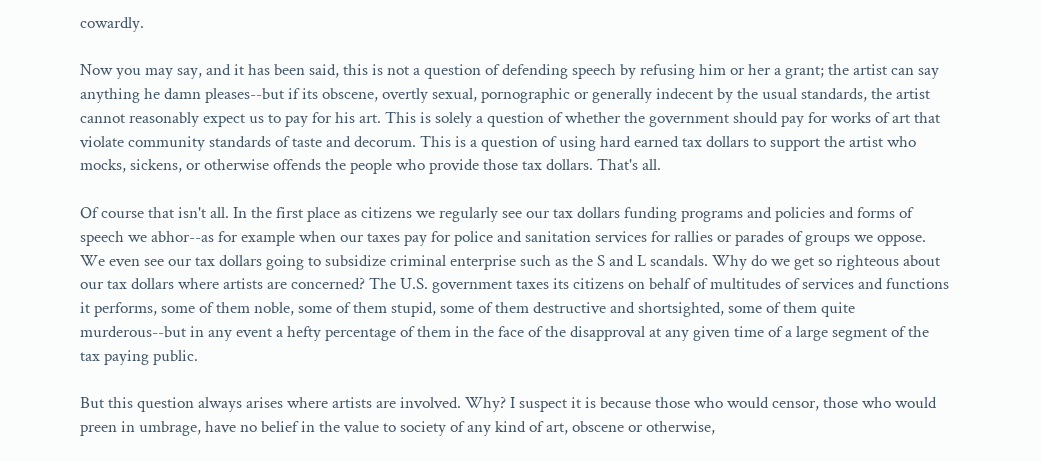cowardly.

Now you may say, and it has been said, this is not a question of defending speech by refusing him or her a grant; the artist can say anything he damn pleases--but if its obscene, overtly sexual, pornographic or generally indecent by the usual standards, the artist cannot reasonably expect us to pay for his art. This is solely a question of whether the government should pay for works of art that violate community standards of taste and decorum. This is a question of using hard earned tax dollars to support the artist who mocks, sickens, or otherwise offends the people who provide those tax dollars. That's all.

Of course that isn't all. In the first place as citizens we regularly see our tax dollars funding programs and policies and forms of speech we abhor--as for example when our taxes pay for police and sanitation services for rallies or parades of groups we oppose. We even see our tax dollars going to subsidize criminal enterprise such as the S and L scandals. Why do we get so righteous about our tax dollars where artists are concerned? The U.S. government taxes its citizens on behalf of multitudes of services and functions it performs, some of them noble, some of them stupid, some of them destructive and shortsighted, some of them quite murderous--but in any event a hefty percentage of them in the face of the disapproval at any given time of a large segment of the tax paying public.

But this question always arises where artists are involved. Why? I suspect it is because those who would censor, those who would preen in umbrage, have no belief in the value to society of any kind of art, obscene or otherwise,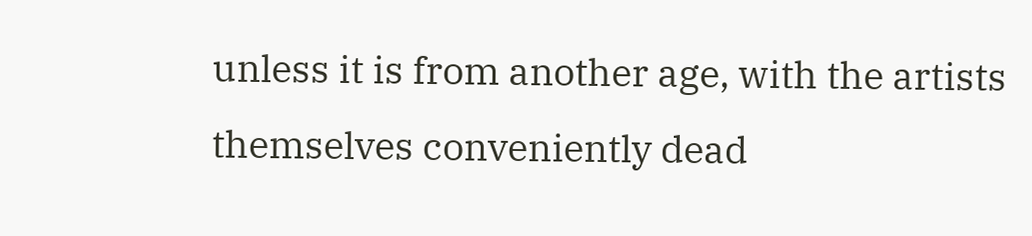unless it is from another age, with the artists themselves conveniently dead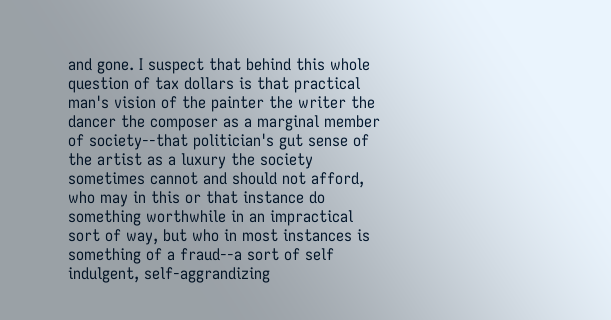and gone. I suspect that behind this whole question of tax dollars is that practical man's vision of the painter the writer the dancer the composer as a marginal member of society--that politician's gut sense of the artist as a luxury the society sometimes cannot and should not afford, who may in this or that instance do something worthwhile in an impractical sort of way, but who in most instances is something of a fraud--a sort of self indulgent, self-aggrandizing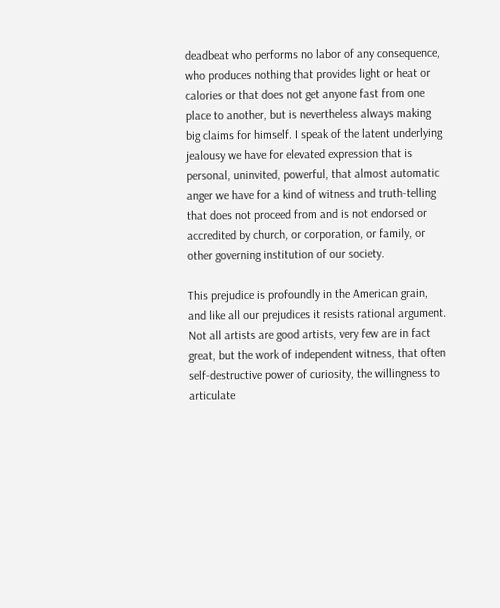deadbeat who performs no labor of any consequence, who produces nothing that provides light or heat or calories or that does not get anyone fast from one place to another, but is nevertheless always making big claims for himself. I speak of the latent underlying jealousy we have for elevated expression that is personal, uninvited, powerful, that almost automatic anger we have for a kind of witness and truth-telling that does not proceed from and is not endorsed or accredited by church, or corporation, or family, or other governing institution of our society.

This prejudice is profoundly in the American grain, and like all our prejudices it resists rational argument. Not all artists are good artists, very few are in fact great, but the work of independent witness, that often self-destructive power of curiosity, the willingness to articulate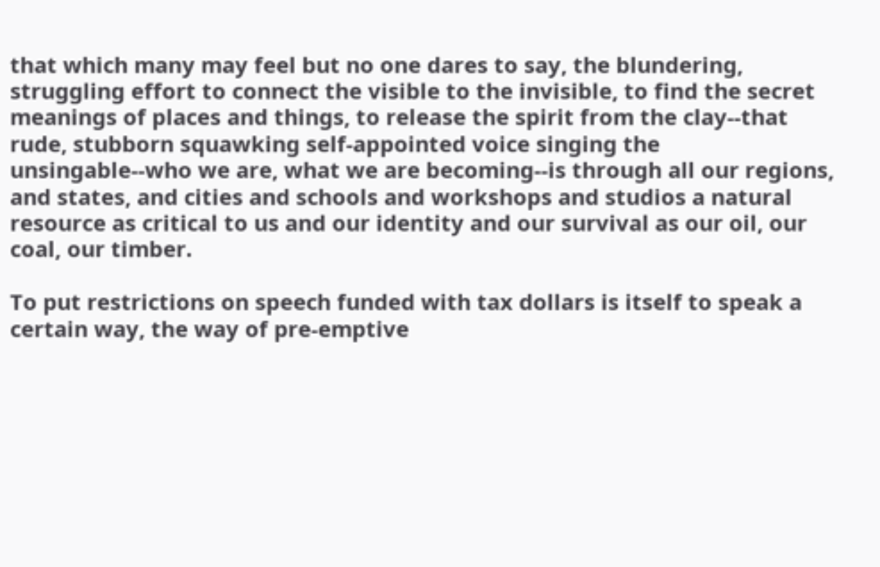that which many may feel but no one dares to say, the blundering, struggling effort to connect the visible to the invisible, to find the secret meanings of places and things, to release the spirit from the clay--that rude, stubborn squawking self-appointed voice singing the unsingable--who we are, what we are becoming--is through all our regions, and states, and cities and schools and workshops and studios a natural resource as critical to us and our identity and our survival as our oil, our coal, our timber.

To put restrictions on speech funded with tax dollars is itself to speak a certain way, the way of pre-emptive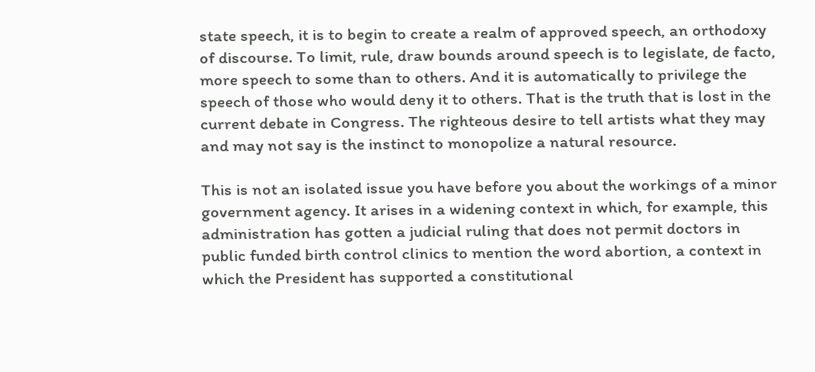state speech, it is to begin to create a realm of approved speech, an orthodoxy of discourse. To limit, rule, draw bounds around speech is to legislate, de facto, more speech to some than to others. And it is automatically to privilege the speech of those who would deny it to others. That is the truth that is lost in the current debate in Congress. The righteous desire to tell artists what they may and may not say is the instinct to monopolize a natural resource.

This is not an isolated issue you have before you about the workings of a minor government agency. It arises in a widening context in which, for example, this administration has gotten a judicial ruling that does not permit doctors in public funded birth control clinics to mention the word abortion, a context in which the President has supported a constitutional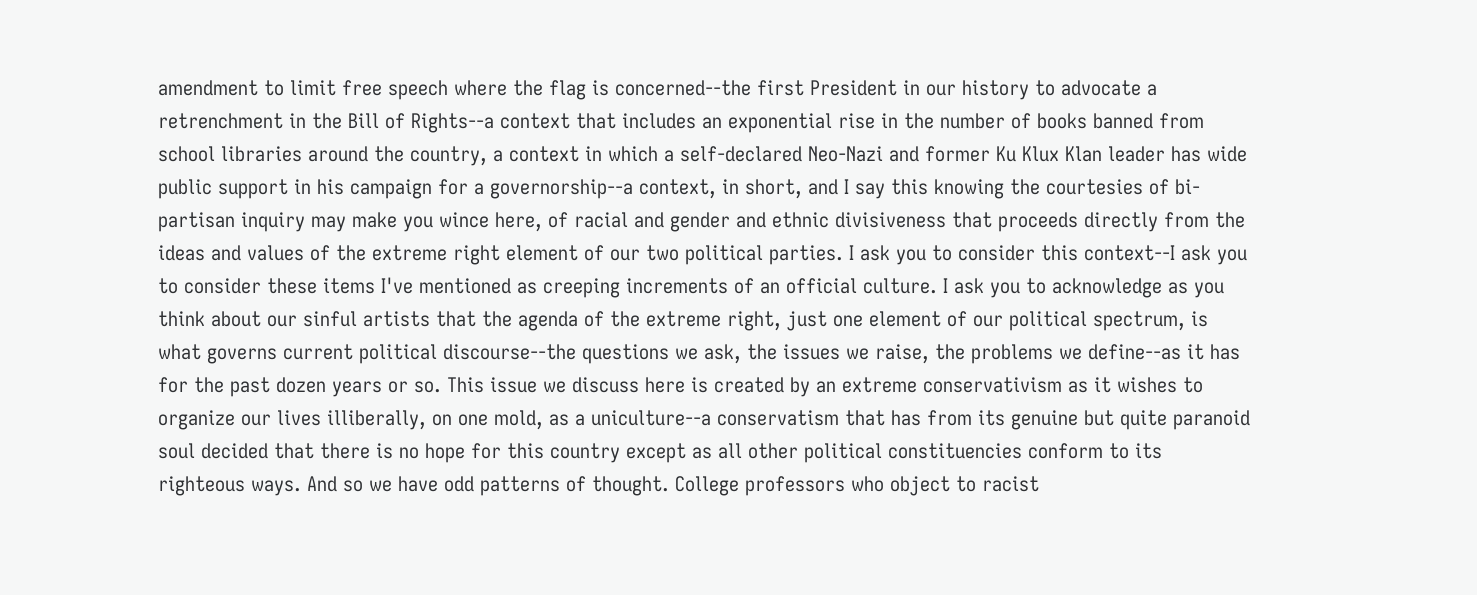amendment to limit free speech where the flag is concerned--the first President in our history to advocate a retrenchment in the Bill of Rights--a context that includes an exponential rise in the number of books banned from school libraries around the country, a context in which a self-declared Neo-Nazi and former Ku Klux Klan leader has wide public support in his campaign for a governorship--a context, in short, and I say this knowing the courtesies of bi-partisan inquiry may make you wince here, of racial and gender and ethnic divisiveness that proceeds directly from the ideas and values of the extreme right element of our two political parties. I ask you to consider this context--I ask you to consider these items I've mentioned as creeping increments of an official culture. I ask you to acknowledge as you think about our sinful artists that the agenda of the extreme right, just one element of our political spectrum, is what governs current political discourse--the questions we ask, the issues we raise, the problems we define--as it has for the past dozen years or so. This issue we discuss here is created by an extreme conservativism as it wishes to organize our lives illiberally, on one mold, as a uniculture--a conservatism that has from its genuine but quite paranoid soul decided that there is no hope for this country except as all other political constituencies conform to its righteous ways. And so we have odd patterns of thought. College professors who object to racist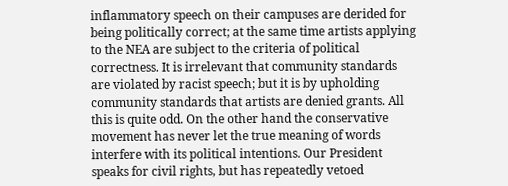inflammatory speech on their campuses are derided for being politically correct; at the same time artists applying to the NEA are subject to the criteria of political correctness. It is irrelevant that community standards are violated by racist speech; but it is by upholding community standards that artists are denied grants. All this is quite odd. On the other hand the conservative movement has never let the true meaning of words interfere with its political intentions. Our President speaks for civil rights, but has repeatedly vetoed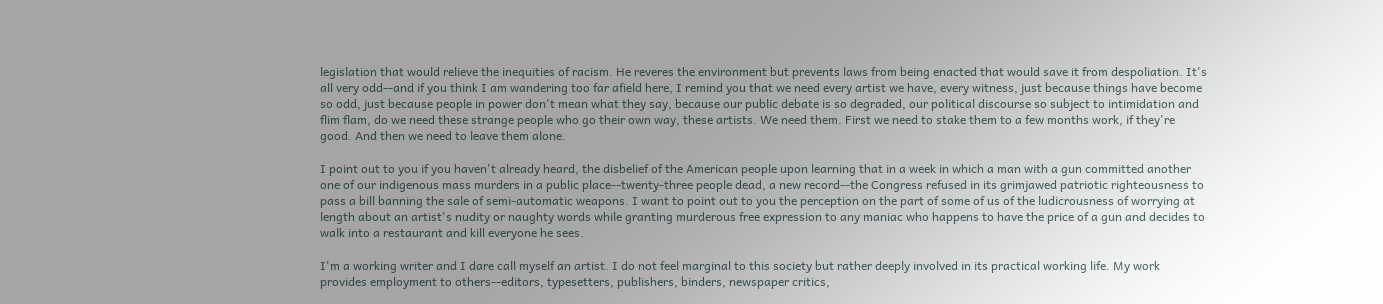legislation that would relieve the inequities of racism. He reveres the environment but prevents laws from being enacted that would save it from despoliation. It's all very odd--and if you think I am wandering too far afield here, I remind you that we need every artist we have, every witness, just because things have become so odd, just because people in power don't mean what they say, because our public debate is so degraded, our political discourse so subject to intimidation and flim flam, do we need these strange people who go their own way, these artists. We need them. First we need to stake them to a few months work, if they're good. And then we need to leave them alone.

I point out to you if you haven't already heard, the disbelief of the American people upon learning that in a week in which a man with a gun committed another one of our indigenous mass murders in a public place--twenty-three people dead, a new record--the Congress refused in its grimjawed patriotic righteousness to pass a bill banning the sale of semi-automatic weapons. I want to point out to you the perception on the part of some of us of the ludicrousness of worrying at length about an artist's nudity or naughty words while granting murderous free expression to any maniac who happens to have the price of a gun and decides to walk into a restaurant and kill everyone he sees.

I'm a working writer and I dare call myself an artist. I do not feel marginal to this society but rather deeply involved in its practical working life. My work provides employment to others--editors, typesetters, publishers, binders, newspaper critics,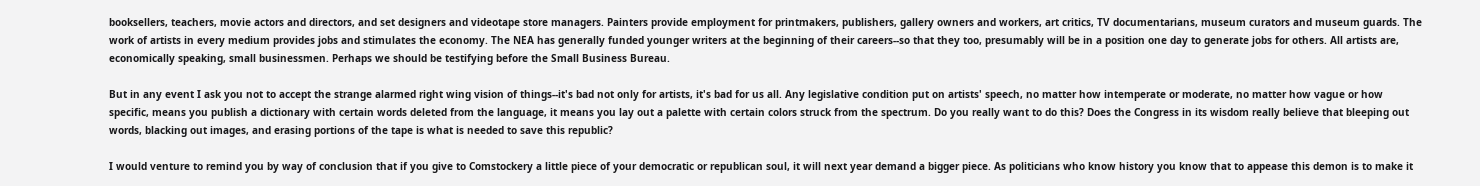booksellers, teachers, movie actors and directors, and set designers and videotape store managers. Painters provide employment for printmakers, publishers, gallery owners and workers, art critics, TV documentarians, museum curators and museum guards. The work of artists in every medium provides jobs and stimulates the economy. The NEA has generally funded younger writers at the beginning of their careers--so that they too, presumably will be in a position one day to generate jobs for others. All artists are, economically speaking, small businessmen. Perhaps we should be testifying before the Small Business Bureau.

But in any event I ask you not to accept the strange alarmed right wing vision of things--it's bad not only for artists, it's bad for us all. Any legislative condition put on artists' speech, no matter how intemperate or moderate, no matter how vague or how specific, means you publish a dictionary with certain words deleted from the language, it means you lay out a palette with certain colors struck from the spectrum. Do you really want to do this? Does the Congress in its wisdom really believe that bleeping out words, blacking out images, and erasing portions of the tape is what is needed to save this republic?

I would venture to remind you by way of conclusion that if you give to Comstockery a little piece of your democratic or republican soul, it will next year demand a bigger piece. As politicians who know history you know that to appease this demon is to make it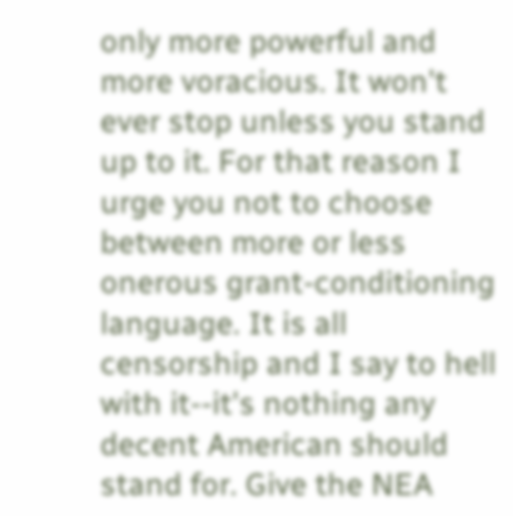only more powerful and more voracious. It won't ever stop unless you stand up to it. For that reason I urge you not to choose between more or less onerous grant-conditioning language. It is all censorship and I say to hell with it--it's nothing any decent American should stand for. Give the NEA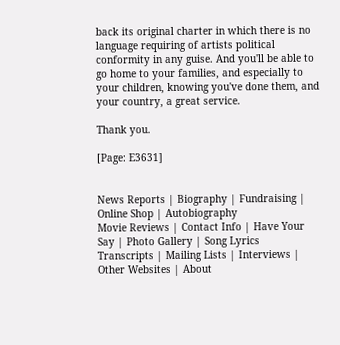back its original charter in which there is no language requiring of artists political conformity in any guise. And you'll be able to go home to your families, and especially to your children, knowing you've done them, and your country, a great service.

Thank you.

[Page: E3631]


News Reports | Biography | Fundraising | Online Shop | Autobiography
Movie Reviews | Contact Info | Have Your Say | Photo Gallery | Song Lyrics
Transcripts | Mailing Lists | Interviews | Other Websites | About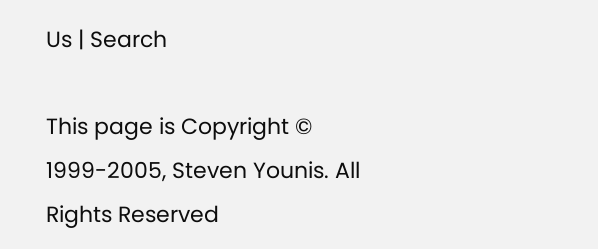Us | Search

This page is Copyright © 1999-2005, Steven Younis. All Rights Reserved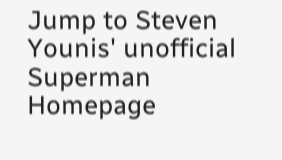Jump to Steven Younis' unofficial Superman Homepage